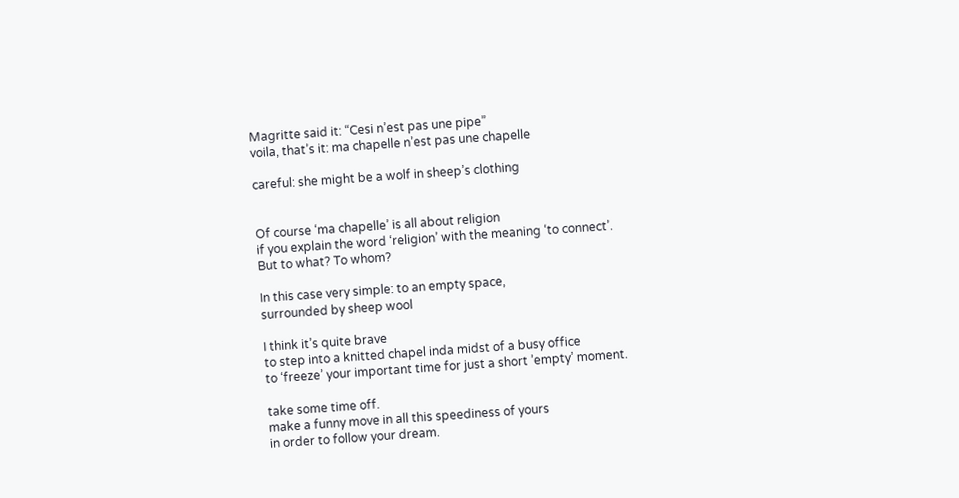Magritte said it: “Cesi n’est pas une pipe”
voila, that’s it: ma chapelle n’est pas une chapelle

careful: she might be a wolf in sheep’s clothing


Of course ‘ma chapelle’ is all about religion
if you explain the word ‘religion’ with the meaning ‘to connect’.
But to what? To whom?

In this case very simple: to an empty space,
surrounded by sheep wool

I think it’s quite brave
to step into a knitted chapel inda midst of a busy office
to ‘freeze’ your important time for just a short ’empty’ moment.

take some time off.
make a funny move in all this speediness of yours
in order to follow your dream.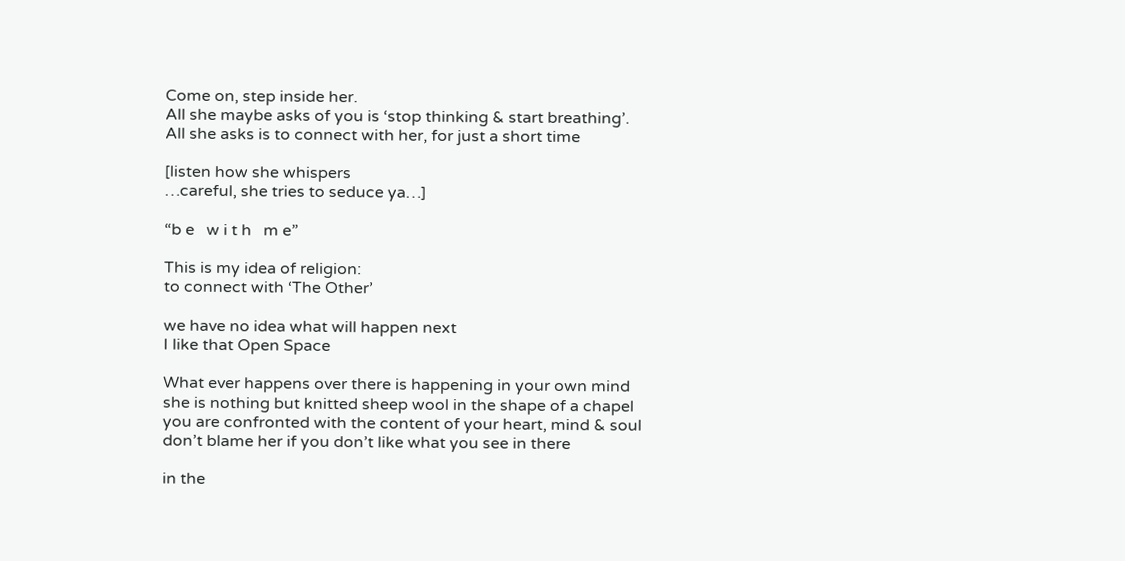Come on, step inside her.
All she maybe asks of you is ‘stop thinking & start breathing’.
All she asks is to connect with her, for just a short time

[listen how she whispers
…careful, she tries to seduce ya…]

“b e   w i t h   m e”

This is my idea of religion:
to connect with ‘The Other’

we have no idea what will happen next
I like that Open Space

What ever happens over there is happening in your own mind
she is nothing but knitted sheep wool in the shape of a chapel
you are confronted with the content of your heart, mind & soul
don’t blame her if you don’t like what you see in there

in the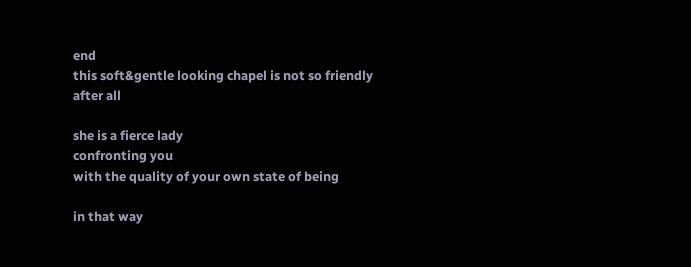end
this soft&gentle looking chapel is not so friendly after all

she is a fierce lady
confronting you
with the quality of your own state of being

in that way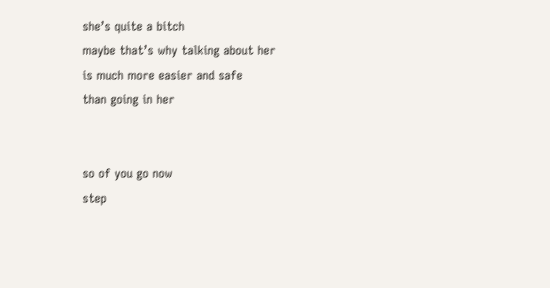she’s quite a bitch
maybe that’s why talking about her
is much more easier and safe
than going in her


so of you go now
step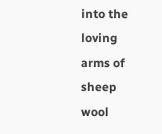into the loving arms of sheep wool